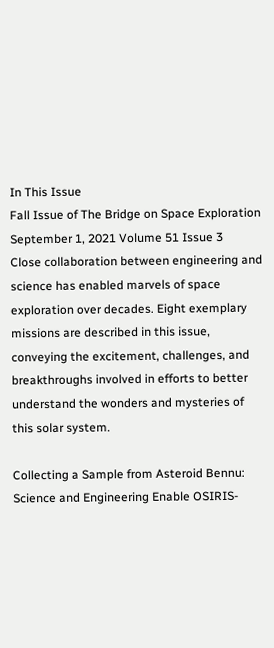In This Issue
Fall Issue of The Bridge on Space Exploration
September 1, 2021 Volume 51 Issue 3
Close collaboration between engineering and science has enabled marvels of space exploration over decades. Eight exemplary missions are described in this issue, conveying the excitement, challenges, and breakthroughs involved in efforts to better understand the wonders and mysteries of this solar system.

Collecting a Sample from Asteroid Bennu: Science and Engineering Enable OSIRIS-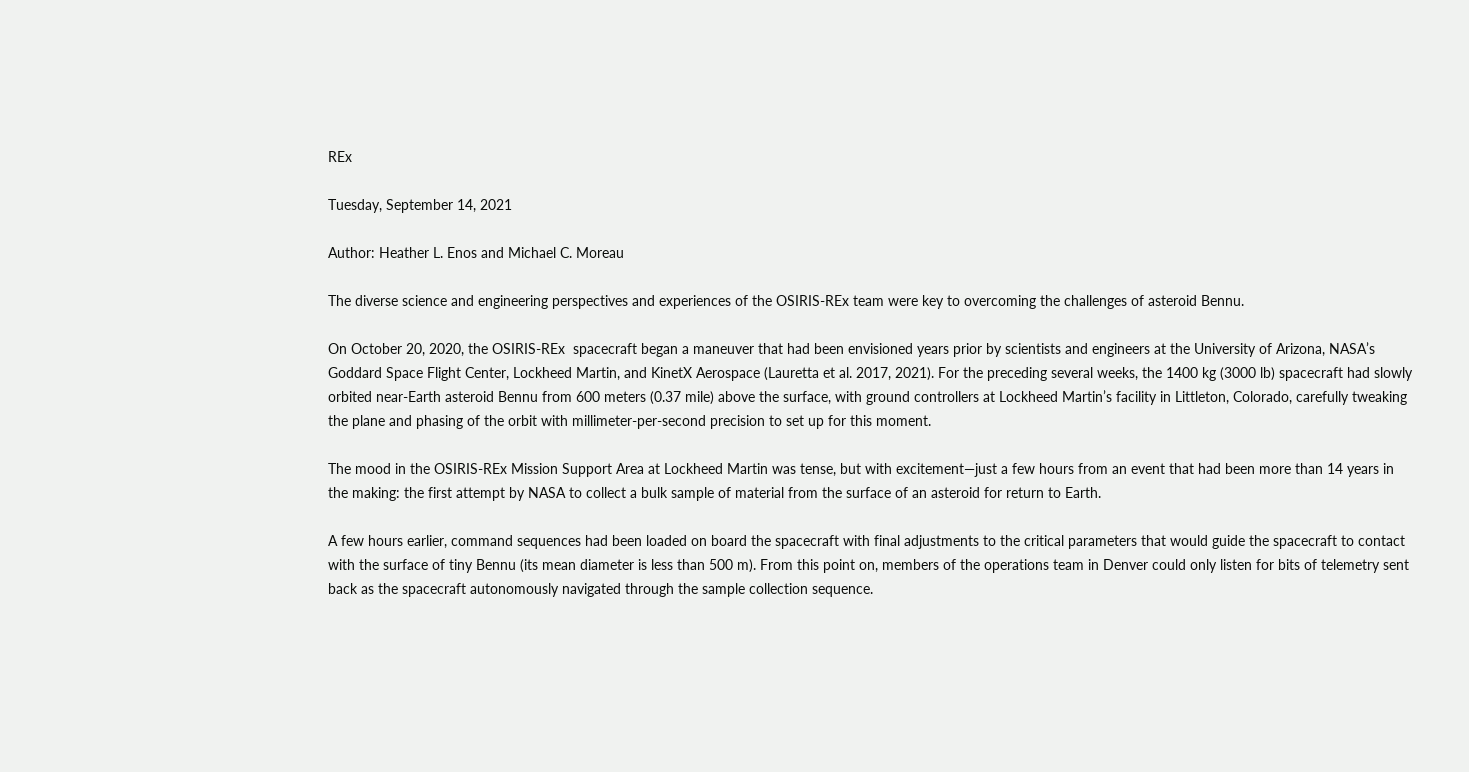REx

Tuesday, September 14, 2021

Author: Heather L. Enos and Michael C. Moreau

The diverse science and engineering perspectives and experiences of the OSIRIS-REx team were key to overcoming the challenges of asteroid Bennu.

On October 20, 2020, the OSIRIS-REx  spacecraft began a maneuver that had been envisioned years prior by scientists and engineers at the University of Arizona, NASA’s Goddard Space Flight Center, Lockheed Martin, and KinetX Aerospace (Lauretta et al. 2017, 2021). For the preceding several weeks, the 1400 kg (3000 lb) spacecraft had slowly orbited near-Earth asteroid Bennu from 600 meters (0.37 mile) above the surface, with ground controllers at Lockheed Martin’s facility in Littleton, Colorado, carefully tweaking the plane and phasing of the orbit with millimeter-per-second precision to set up for this moment.

The mood in the OSIRIS-REx Mission Support Area at Lockheed Martin was tense, but with excitement—just a few hours from an event that had been more than 14 years in the making: the first attempt by NASA to collect a bulk sample of material from the surface of an asteroid for return to Earth.

A few hours earlier, command sequences had been loaded on board the spacecraft with final adjustments to the critical parameters that would guide the spacecraft to contact with the surface of tiny Bennu (its mean diameter is less than 500 m). From this point on, members of the operations team in Denver could only listen for bits of telemetry sent back as the spacecraft autonomously navigated through the sample collection sequence.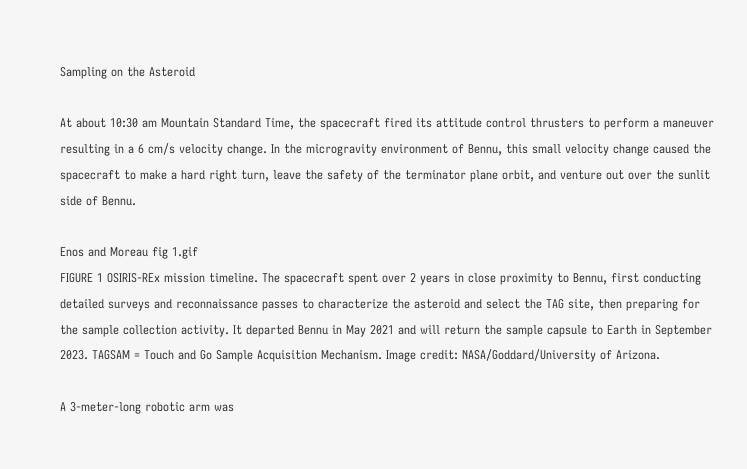Sampling on the Asteroid

At about 10:30 am Mountain Standard Time, the spacecraft fired its attitude control thrusters to perform a maneuver resulting in a 6 cm/s velocity change. In the microgravity environment of Bennu, this small velocity change caused the spacecraft to make a hard right turn, leave the safety of the terminator plane orbit, and venture out over the sunlit side of Bennu.

Enos and Moreau fig 1.gif
FIGURE 1 OSIRIS-REx mission timeline. The spacecraft spent over 2 years in close proximity to Bennu, first conducting detailed surveys and reconnaissance passes to characterize the asteroid and select the TAG site, then preparing for the sample collection activity. It departed Bennu in May 2021 and will return the sample capsule to Earth in September 2023. TAGSAM = Touch and Go Sample Acquisition Mechanism. Image credit: NASA/Goddard/University of Arizona.

A 3-meter-long robotic arm was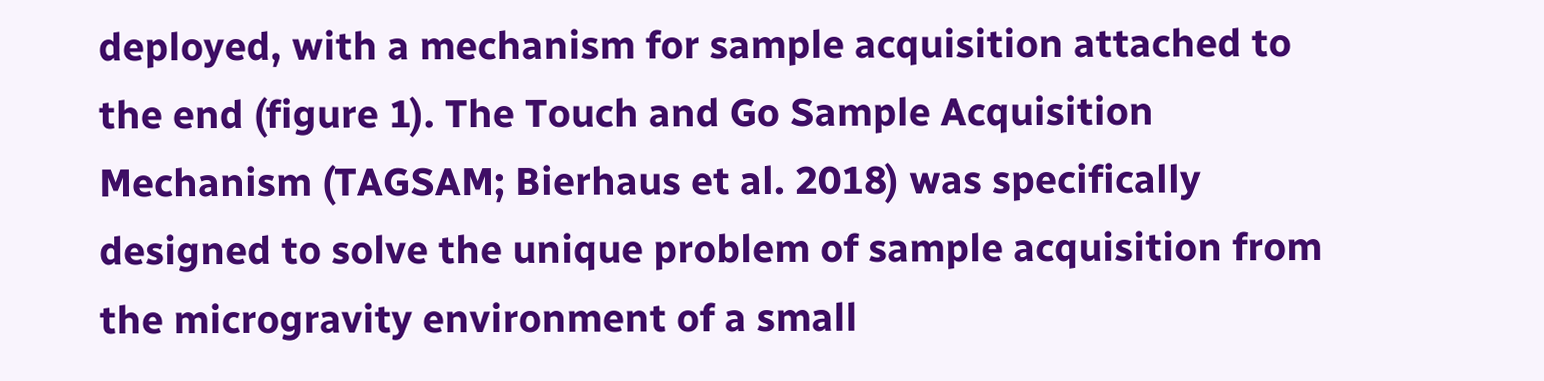deployed, with a mechanism for sample acquisition attached to the end (figure 1). The Touch and Go Sample Acquisition Mechanism (TAGSAM; Bierhaus et al. 2018) was specifically designed to solve the unique problem of sample acquisition from the microgravity environment of a small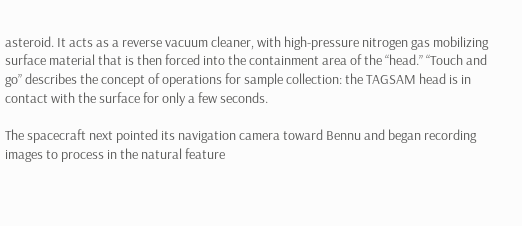asteroid. It acts as a reverse vacuum cleaner, with high-pressure nitrogen gas mobilizing surface material that is then forced into the containment area of the “head.” “Touch and go” describes the concept of operations for sample collection: the TAGSAM head is in contact with the surface for only a few seconds.

The spacecraft next pointed its navigation camera toward Bennu and began recording images to process in the natural feature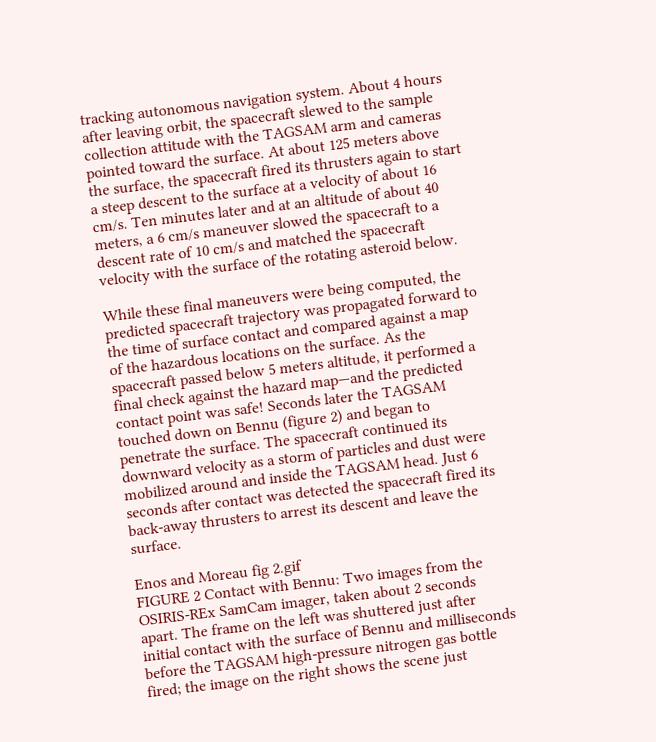tracking autonomous navigation system. About 4 hours after leaving orbit, the spacecraft slewed to the sample collection attitude with the TAGSAM arm and cameras pointed toward the surface. At about 125 meters above the surface, the spacecraft fired its thrusters again to start a steep descent to the surface at a velocity of about 16 cm/s. Ten minutes later and at an altitude of about 40 meters, a 6 cm/s maneuver slowed the spacecraft to a descent rate of 10 cm/s and matched the spacecraft velocity with the surface of the rotating asteroid below.

While these final maneuvers were being computed, the predicted spacecraft trajectory was propagated forward to the time of surface contact and compared against a map of the hazardous locations on the surface. As the spacecraft passed below 5 meters altitude, it performed a final check against the hazard map—and the predicted contact point was safe! Seconds later the TAGSAM touched down on Bennu (figure 2) and began to penetrate the surface. The spacecraft continued its downward velocity as a storm of particles and dust were mobilized around and inside the TAGSAM head. Just 6 seconds after contact was detected the spacecraft fired its back-away thrusters to arrest its descent and leave the surface.

Enos and Moreau fig 2.gif
FIGURE 2 Contact with Bennu: Two images from the OSIRIS-REx SamCam imager, taken about 2 seconds apart. The frame on the left was shuttered just after initial contact with the surface of Bennu and milliseconds before the TAGSAM high-pressure nitrogen gas bottle fired; the image on the right shows the scene just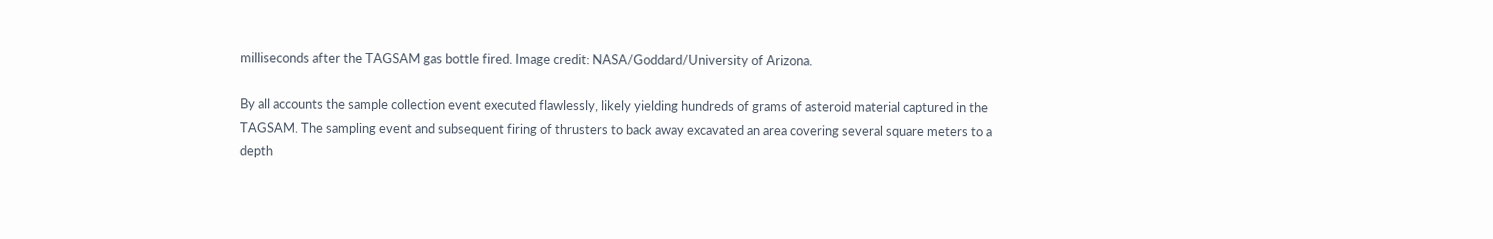milliseconds after the TAGSAM gas bottle fired. Image credit: NASA/Goddard/University of Arizona.

By all accounts the sample collection event executed flawlessly, likely yielding hundreds of grams of asteroid material captured in the TAGSAM. The sampling event and subsequent firing of thrusters to back away excavated an area covering several square meters to a depth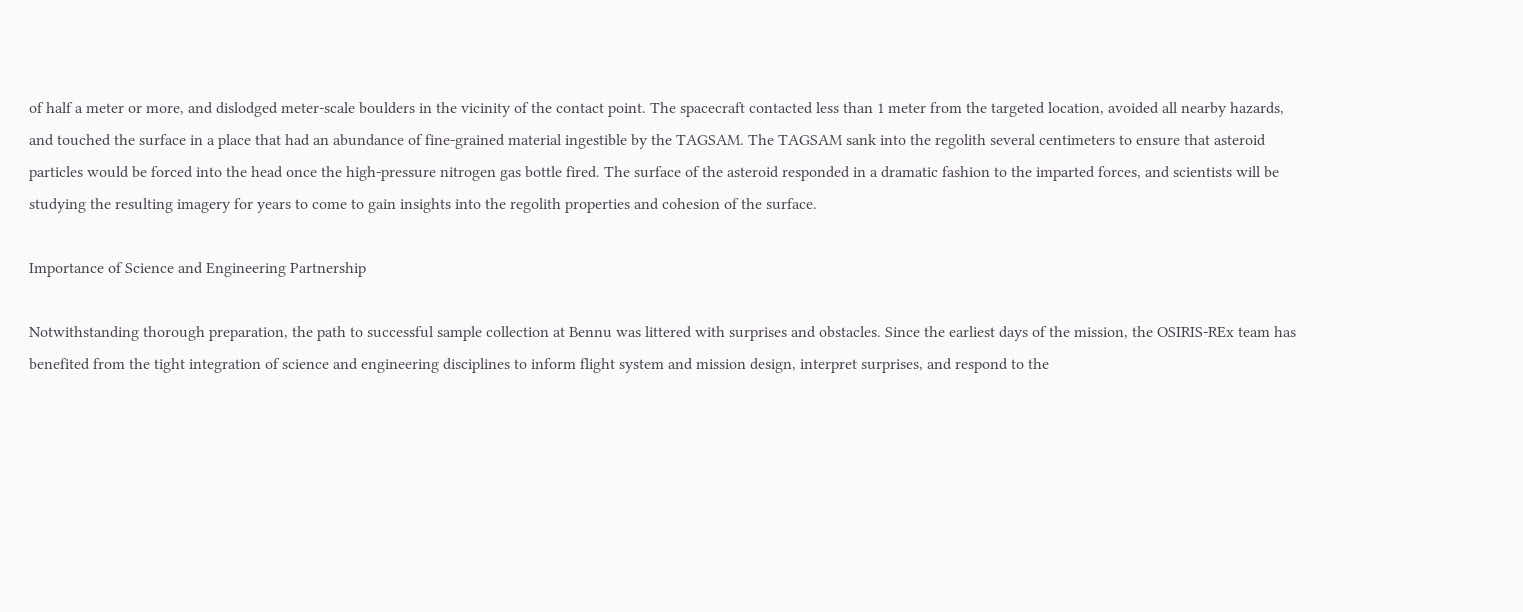of half a meter or more, and dislodged meter-scale boulders in the vicinity of the contact point. The spacecraft contacted less than 1 meter from the targeted location, avoided all nearby hazards, and touched the surface in a place that had an abundance of fine-grained material ingestible by the TAGSAM. The TAGSAM sank into the regolith several centimeters to ensure that asteroid particles would be forced into the head once the high-pressure nitrogen gas bottle fired. The surface of the asteroid responded in a dramatic fashion to the imparted forces, and scientists will be studying the resulting imagery for years to come to gain insights into the regolith properties and cohesion of the surface.

Importance of Science and Engineering Partnership

Notwithstanding thorough preparation, the path to successful sample collection at Bennu was littered with surprises and obstacles. Since the earliest days of the mission, the OSIRIS-REx team has benefited from the tight integration of science and engineering disciplines to inform flight system and mission design, interpret surprises, and respond to the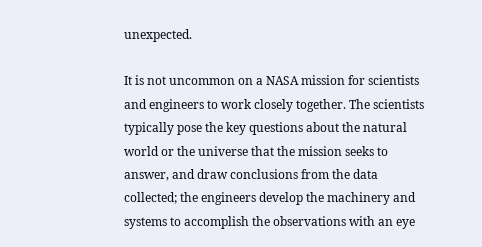unexpected.

It is not uncommon on a NASA mission for scientists and engineers to work closely together. The scientists typically pose the key questions about the natural world or the universe that the mission seeks to answer, and draw conclusions from the data collected; the engineers develop the machinery and systems to accomplish the observations with an eye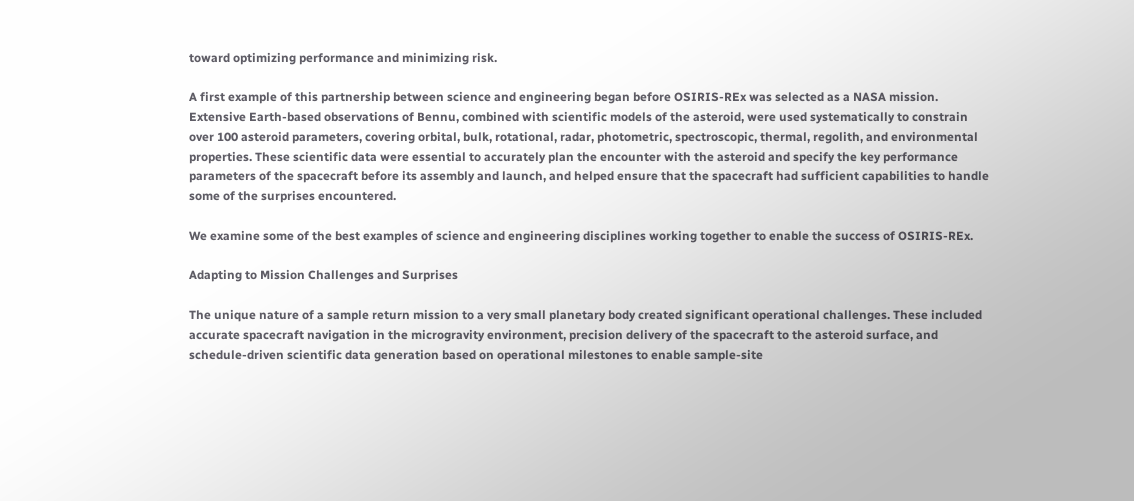toward optimizing performance and minimizing risk.

A first example of this partnership between science and engineering began before OSIRIS-REx was selected as a NASA mission. Extensive Earth-based observations of Bennu, combined with scientific models of the asteroid, were used systematically to constrain over 100 asteroid parameters, covering orbital, bulk, rotational, radar, photometric, spectroscopic, thermal, regolith, and environmental properties. These scientific data were essential to accurately plan the encounter with the asteroid and specify the key performance parameters of the spacecraft before its assembly and launch, and helped ensure that the spacecraft had sufficient capabilities to handle some of the surprises encountered.

We examine some of the best examples of science and engineering disciplines working together to enable the success of OSIRIS-REx.

Adapting to Mission Challenges and Surprises

The unique nature of a sample return mission to a very small planetary body created significant operational challenges. These included accurate spacecraft navigation in the microgravity environment, precision delivery of the spacecraft to the asteroid surface, and schedule-driven scientific data generation based on operational milestones to enable sample-site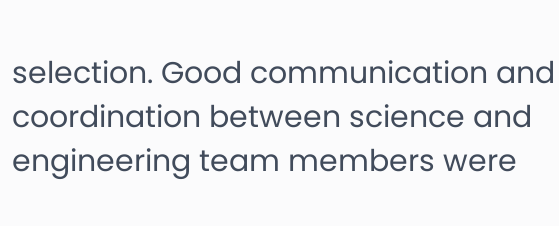selection. Good communication and coordination between science and engineering team members were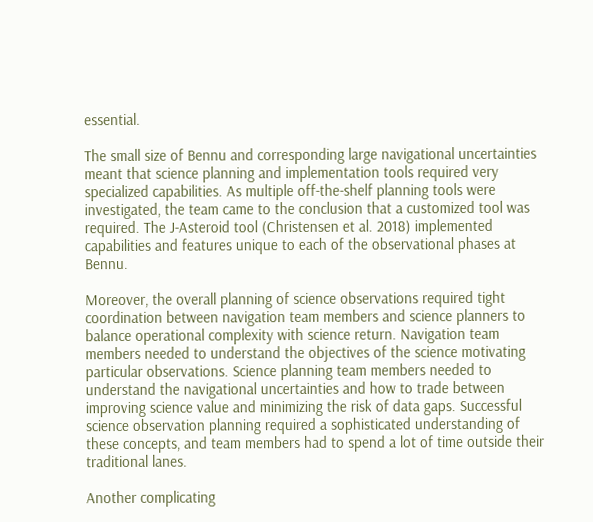essential.

The small size of Bennu and corresponding large navigational uncertainties meant that science planning and implementation tools required very specialized capabilities. As multiple off-the-shelf planning tools were investigated, the team came to the conclusion that a customized tool was required. The J-Asteroid tool (Christensen et al. 2018) implemented capabilities and features unique to each of the observational phases at Bennu.

Moreover, the overall planning of science observations required tight coordination between navigation team members and science planners to balance operational complexity with science return. Navigation team members needed to understand the objectives of the science motivating particular observations. Science planning team members needed to understand the navigational uncertainties and how to trade between improving science value and minimizing the risk of data gaps. Successful science observation planning required a sophisticated understanding of these concepts, and team members had to spend a lot of time outside their traditional lanes.

Another complicating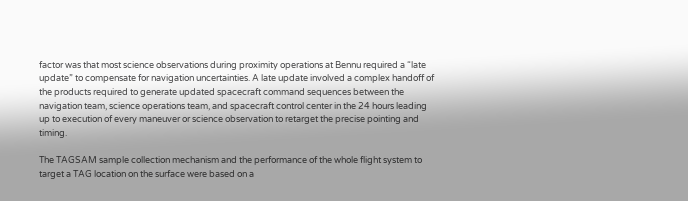factor was that most science observations during proximity operations at Bennu required a “late update” to compensate for navigation uncertainties. A late update involved a complex handoff of the products required to generate updated spacecraft command sequences between the navigation team, science operations team, and spacecraft control center in the 24 hours leading up to execution of every maneuver or science observation to retarget the precise pointing and timing.

The TAGSAM sample collection mechanism and the performance of the whole flight system to target a TAG location on the surface were based on a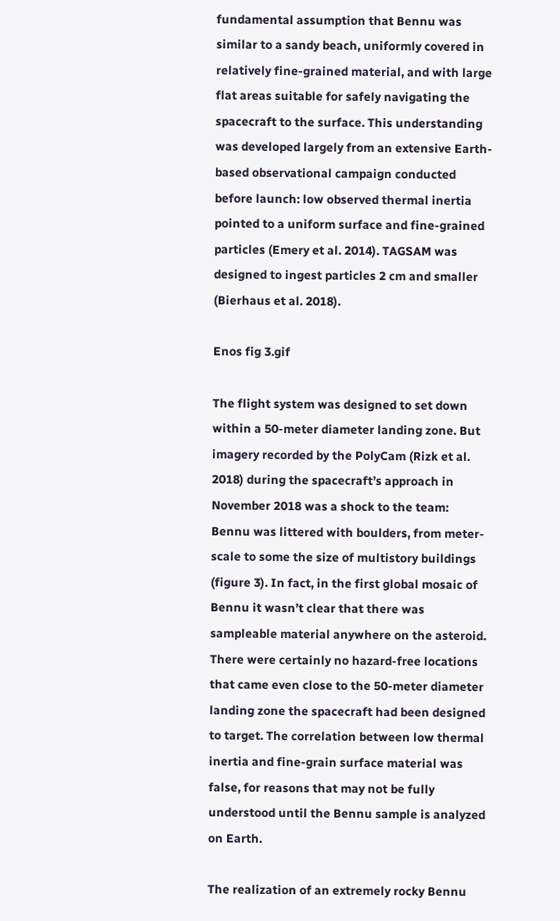fundamental assumption that Bennu was similar to a sandy beach, uniformly covered in relatively fine-grained material, and with large flat areas suitable for safely navigating the spacecraft to the surface. This understanding was developed largely from an extensive Earth-based observational campaign conducted before launch: low observed thermal inertia pointed to a uniform surface and fine-grained particles (Emery et al. 2014). TAGSAM was designed to ingest particles 2 cm and smaller (Bierhaus et al. 2018).

Enos fig 3.gif

The flight system was designed to set down within a 50-meter diameter landing zone. But imagery recorded by the PolyCam (Rizk et al. 2018) during the spacecraft’s approach in November 2018 was a shock to the team: Bennu was littered with boulders, from meter-scale to some the size of multistory buildings (figure 3). In fact, in the first global mosaic of Bennu it wasn’t clear that there was sampleable material anywhere on the asteroid. There were certainly no hazard-free locations that came even close to the 50-meter diameter landing zone the spacecraft had been designed to target. The correlation between low thermal inertia and fine-grain surface material was false, for reasons that may not be fully understood until the Bennu sample is analyzed on Earth.

The realization of an extremely rocky Bennu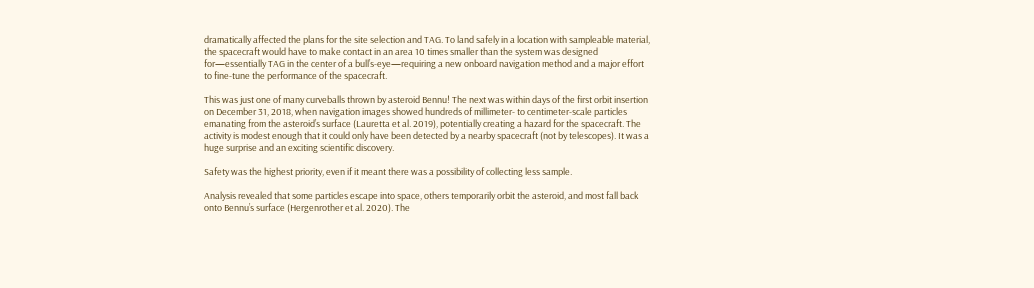dramatically affected the plans for the site selection and TAG. To land safely in a location with sampleable material, the spacecraft would have to make contact in an area 10 times smaller than the system was designed for—essentially TAG in the center of a bull’s-eye—requiring a new onboard navigation method and a major effort to fine-tune the performance of the spacecraft.

This was just one of many curveballs thrown by asteroid Bennu! The next was within days of the first orbit insertion on December 31, 2018, when navigation images showed hundreds of millimeter- to centimeter-scale particles emanating from the asteroid’s surface (Lauretta et al. 2019), potentially creating a hazard for the spacecraft. The activity is modest enough that it could only have been detected by a nearby spacecraft (not by telescopes). It was a huge surprise and an exciting scientific discovery.

Safety was the highest priority, even if it meant there was a possibility of collecting less sample.

Analysis revealed that some particles escape into space, others temporarily orbit the asteroid, and most fall back onto Bennu’s surface (Hergenrother et al. 2020). The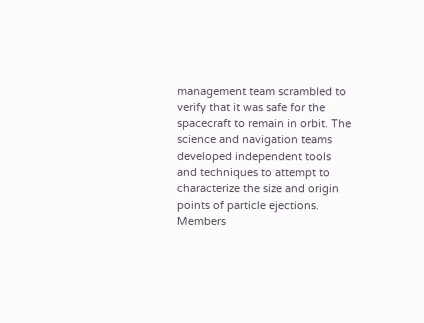management team scrambled to verify that it was safe for the spacecraft to remain in orbit. The science and navigation teams developed independent tools and techniques to attempt to characterize the size and origin points of particle ejections. Members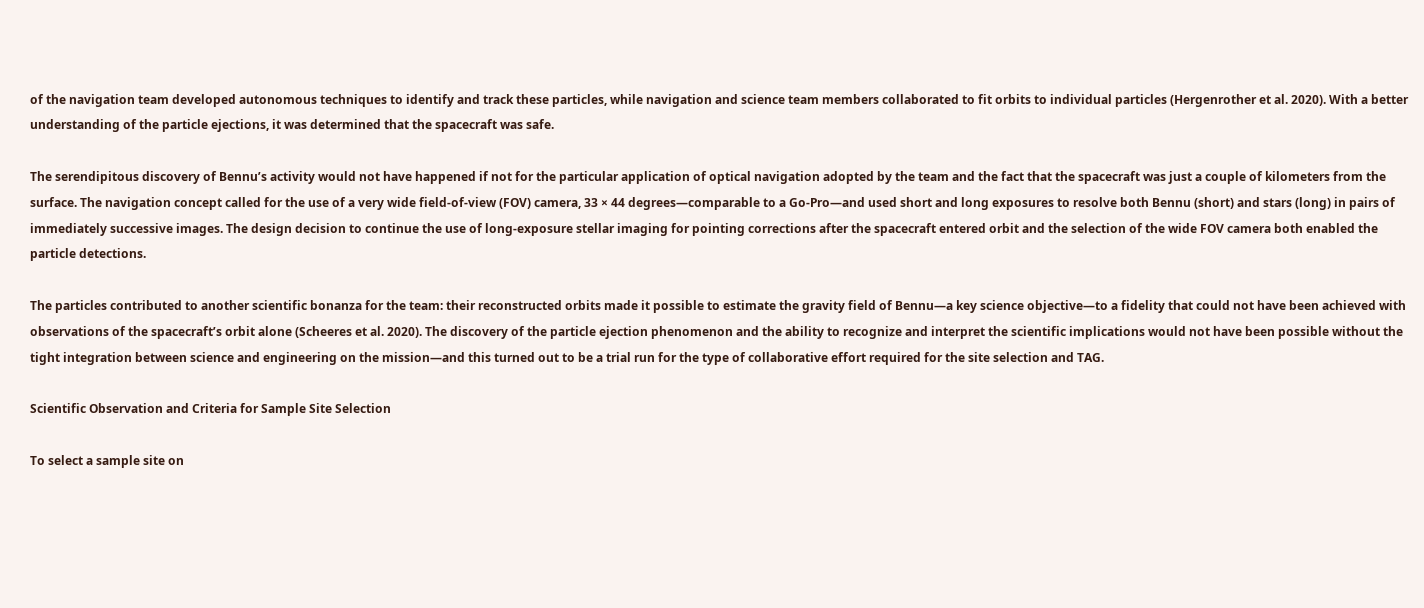of the navigation team developed autonomous techniques to identify and track these particles, while navigation and science team members collaborated to fit orbits to individual particles (Hergenrother et al. 2020). With a better understanding of the particle ejections, it was determined that the spacecraft was safe.

The serendipitous discovery of Bennu’s activity would not have happened if not for the particular application of optical navigation adopted by the team and the fact that the spacecraft was just a couple of kilometers from the surface. The navigation concept called for the use of a very wide field-of-view (FOV) camera, 33 × 44 degrees—comparable to a Go-Pro—and used short and long exposures to resolve both Bennu (short) and stars (long) in pairs of immediately successive images. The design decision to continue the use of long-exposure stellar imaging for pointing corrections after the spacecraft entered orbit and the selection of the wide FOV camera both enabled the particle detections.

The particles contributed to another scientific bonanza for the team: their reconstructed orbits made it possible to estimate the gravity field of Bennu—a key science objective—to a fidelity that could not have been achieved with observations of the spacecraft’s orbit alone (Scheeres et al. 2020). The discovery of the particle ejection phenomenon and the ability to recognize and interpret the scientific implications would not have been possible without the tight integration between science and engineering on the mission—and this turned out to be a trial run for the type of collaborative effort required for the site selection and TAG.

Scientific Observation and Criteria for Sample Site Selection

To select a sample site on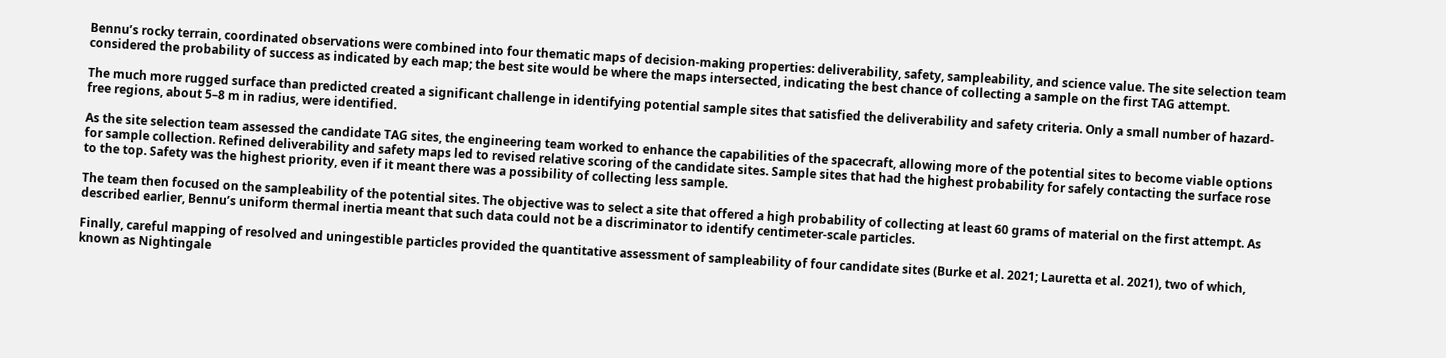Bennu’s rocky terrain, coordinated observations were combined into four thematic maps of decision-making properties: deliverability, safety, sampleability, and science value. The site selection team considered the probability of success as indicated by each map; the best site would be where the maps intersected, indicating the best chance of collecting a sample on the first TAG attempt.

The much more rugged surface than predicted created a significant challenge in identifying potential sample sites that satisfied the deliverability and safety criteria. Only a small number of hazard-free regions, about 5–8 m in radius, were identified.

As the site selection team assessed the candidate TAG sites, the engineering team worked to enhance the capabilities of the spacecraft, allowing more of the potential sites to become viable options for sample collection. Refined deliverability and safety maps led to revised relative scoring of the candidate sites. Sample sites that had the highest probability for safely contacting the surface rose to the top. Safety was the highest priority, even if it meant there was a possibility of collecting less sample.

The team then focused on the sampleability of the potential sites. The objective was to select a site that offered a high probability of collecting at least 60 grams of material on the first attempt. As described earlier, Bennu’s uniform thermal inertia meant that such data could not be a discriminator to identify centimeter-scale particles.

Finally, careful mapping of resolved and uningestible particles provided the quantitative assessment of sampleability of four candidate sites (Burke et al. 2021; Lauretta et al. 2021), two of which, known as Nightingale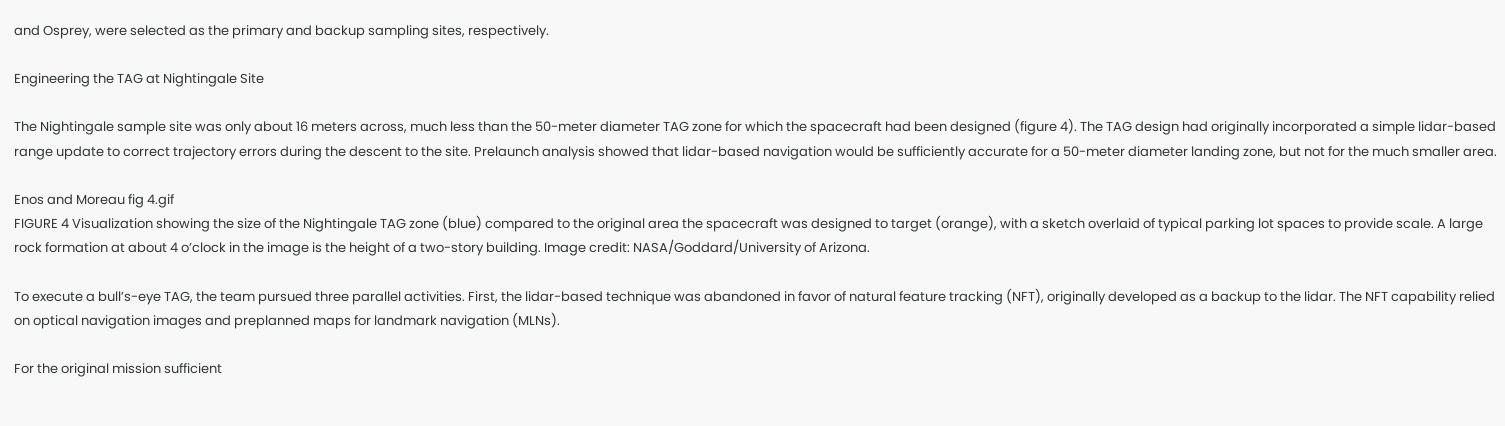and Osprey, were selected as the primary and backup sampling sites, respectively.

Engineering the TAG at Nightingale Site

The Nightingale sample site was only about 16 meters across, much less than the 50-meter diameter TAG zone for which the spacecraft had been designed (figure 4). The TAG design had originally incorporated a simple lidar-based range update to correct trajectory errors during the descent to the site. Prelaunch analysis showed that lidar-based navigation would be sufficiently accurate for a 50-meter diameter landing zone, but not for the much smaller area.

Enos and Moreau fig 4.gif
FIGURE 4 Visualization showing the size of the Nightingale TAG zone (blue) compared to the original area the spacecraft was designed to target (orange), with a sketch overlaid of typical parking lot spaces to provide scale. A large rock formation at about 4 o’clock in the image is the height of a two-story building. Image credit: NASA/Goddard/University of Arizona.

To execute a bull’s-eye TAG, the team pursued three parallel activities. First, the lidar-based technique was abandoned in favor of natural feature tracking (NFT), originally developed as a backup to the lidar. The NFT capability relied on optical navigation images and preplanned maps for landmark navigation (MLNs).

For the original mission sufficient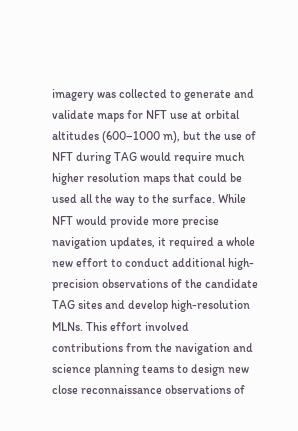imagery was collected to generate and validate maps for NFT use at orbital altitudes (600–1000 m), but the use of NFT during TAG would require much higher resolution maps that could be used all the way to the surface. While NFT would provide more precise navigation updates, it required a whole new effort to conduct additional high-precision observations of the candidate TAG sites and develop high-resolution MLNs. This effort involved contributions from the navigation and science planning teams to design new close reconnaissance observations of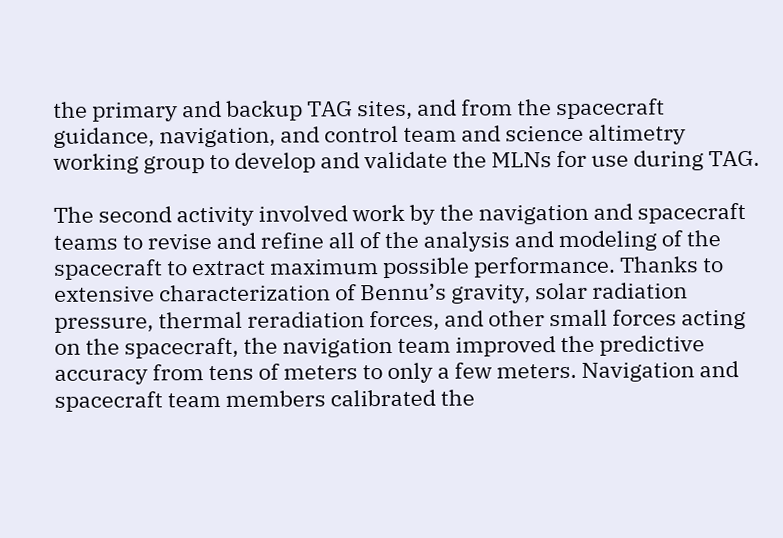the primary and backup TAG sites, and from the spacecraft guidance, navigation, and control team and science altimetry working group to develop and validate the MLNs for use during TAG.

The second activity involved work by the navigation and spacecraft teams to revise and refine all of the analysis and modeling of the spacecraft to extract maximum possible performance. Thanks to extensive characterization of Bennu’s gravity, solar radiation pressure, thermal reradiation forces, and other small forces acting on the spacecraft, the navigation team improved the predictive accuracy from tens of meters to only a few meters. Navigation and spacecraft team members calibrated the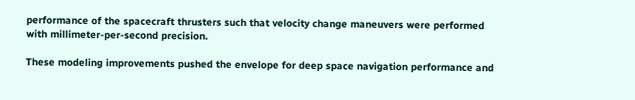performance of the spacecraft thrusters such that velocity change maneuvers were performed with millimeter-per-second precision.

These modeling improvements pushed the envelope for deep space navigation performance and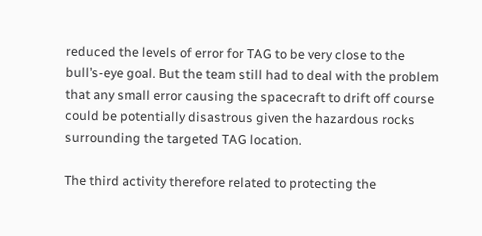reduced the levels of error for TAG to be very close to the bull’s-eye goal. But the team still had to deal with the problem that any small error causing the spacecraft to drift off course could be potentially disastrous given the hazardous rocks surrounding the targeted TAG location.

The third activity therefore related to protecting the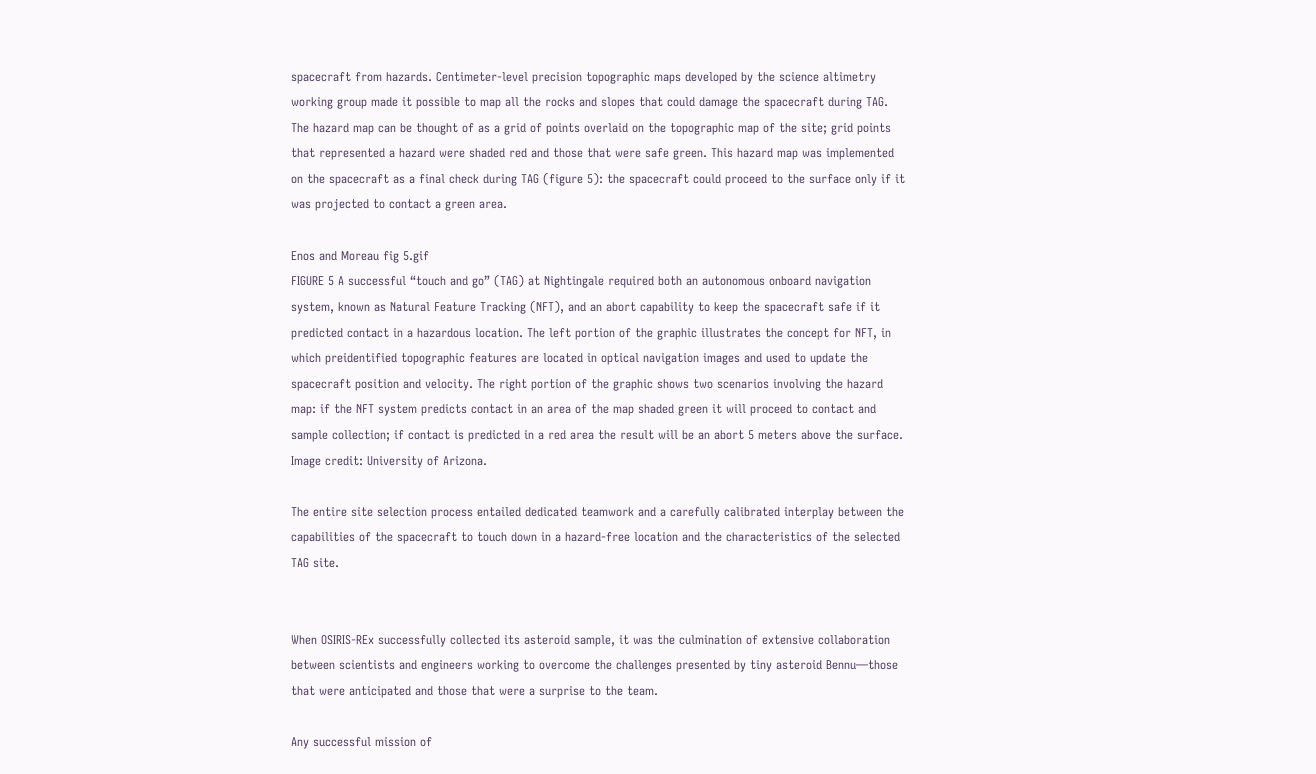spacecraft from hazards. Centimeter-level precision topographic maps developed by the science altimetry working group made it possible to map all the rocks and slopes that could damage the spacecraft during TAG. The hazard map can be thought of as a grid of points overlaid on the topographic map of the site; grid points that represented a hazard were shaded red and those that were safe green. This hazard map was implemented on the spacecraft as a final check during TAG (figure 5): the spacecraft could proceed to the surface only if it was projected to contact a green area.

Enos and Moreau fig 5.gif
FIGURE 5 A successful “touch and go” (TAG) at Nightingale required both an autonomous onboard navigation system, known as Natural Feature Tracking (NFT), and an abort capability to keep the spacecraft safe if it predicted contact in a hazardous location. The left portion of the graphic illustrates the concept for NFT, in which preidentified topographic features are located in optical navigation images and used to update the spacecraft position and velocity. The right portion of the graphic shows two scenarios involving the hazard map: if the NFT system predicts contact in an area of the map shaded green it will proceed to contact and sample collection; if contact is predicted in a red area the result will be an abort 5 meters above the surface. Image credit: University of Arizona.

The entire site selection process entailed dedicated teamwork and a carefully calibrated interplay between the capabilities of the spacecraft to touch down in a hazard-free location and the characteristics of the selected TAG site.


When OSIRIS-REx successfully collected its asteroid sample, it was the culmination of extensive collaboration between scientists and engineers working to overcome the challenges presented by tiny asteroid Bennu—those that were anticipated and those that were a surprise to the team.

Any successful mission of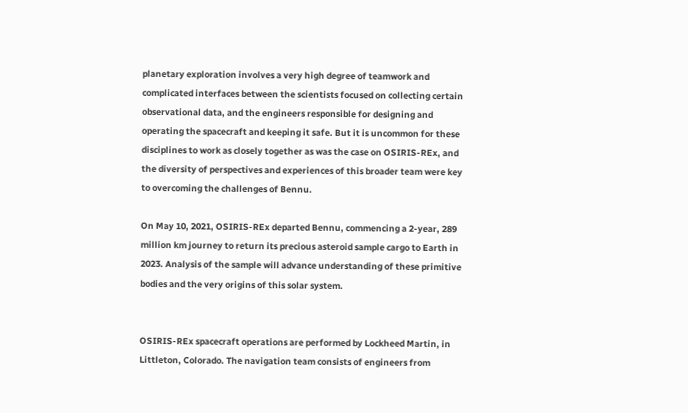planetary exploration involves a very high degree of teamwork and complicated interfaces between the scientists focused on collecting certain observational data, and the engineers responsible for designing and operating the spacecraft and keeping it safe. But it is uncommon for these disciplines to work as closely together as was the case on OSIRIS-REx, and the diversity of perspectives and experiences of this broader team were key to overcoming the challenges of Bennu.

On May 10, 2021, OSIRIS-REx departed Bennu, commencing a 2-year, 289 million km journey to return its precious asteroid sample cargo to Earth in 2023. Analysis of the sample will advance understanding of these primitive bodies and the very origins of this solar system.


OSIRIS-REx spacecraft operations are performed by Lockheed Martin, in Littleton, Colorado. The navigation team consists of engineers from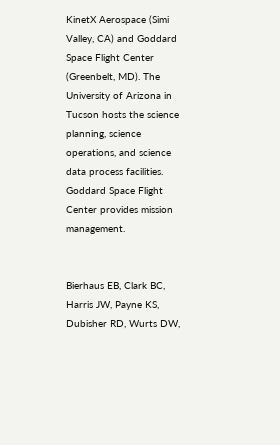KinetX Aerospace (Simi Valley, CA) and Goddard Space Flight Center (Greenbelt, MD). The University of Arizona in Tucson hosts the science planning, science operations, and science data process facilities. Goddard Space Flight Center provides mission management.


Bierhaus EB, Clark BC, Harris JW, Payne KS, Dubisher RD, Wurts DW,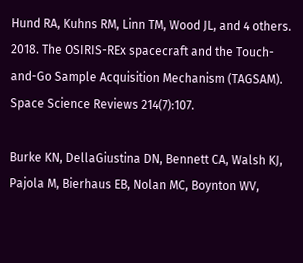Hund RA, Kuhns RM, Linn TM, Wood JL, and 4 others. 2018. The OSIRIS-REx spacecraft and the Touch-and-Go Sample Acquisition Mechanism (TAGSAM). Space Science Reviews 214(7):107.

Burke KN, DellaGiustina DN, Bennett CA, Walsh KJ, Pajola M, Bierhaus EB, Nolan MC, Boynton WV,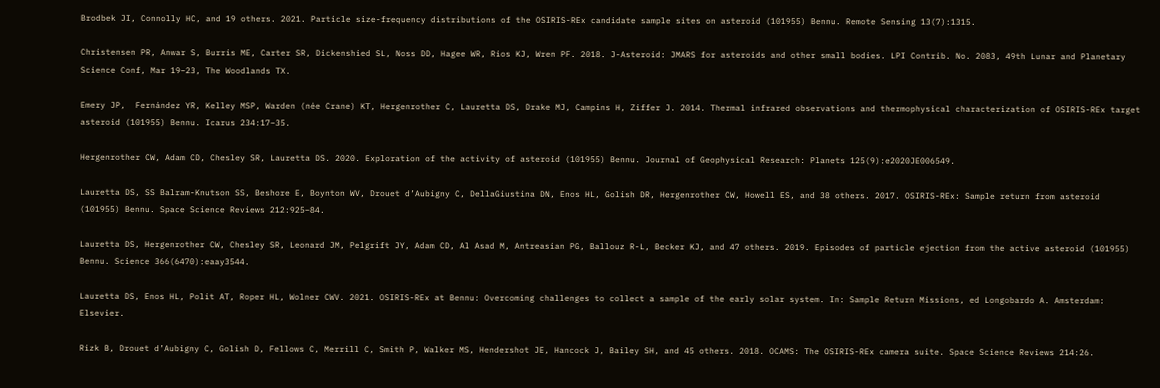Brodbek JI, Connolly HC, and 19 others. 2021. Particle size-frequency distributions of the OSIRIS-REx candidate sample sites on asteroid (101955) Bennu. Remote Sensing 13(7):1315.

Christensen PR, Anwar S, Burris ME, Carter SR, Dickenshied SL, Noss DD, Hagee WR, Rios KJ, Wren PF. 2018. J-Asteroid: JMARS for asteroids and other small bodies. LPI Contrib. No. 2083, 49th Lunar and Planetary Science Conf, Mar 19–23, The Woodlands TX.

Emery JP,  Fernández YR, Kelley MSP, Warden (née Crane) KT, Hergenrother C, Lauretta DS, Drake MJ, Campins H, Ziffer J. 2014. Thermal infrared observations and thermophysical characterization of OSIRIS-REx target asteroid (101955) Bennu. Icarus 234:17–35.

Hergenrother CW, Adam CD, Chesley SR, Lauretta DS. 2020. Exploration of the activity of asteroid (101955) Bennu. Journal of Geophysical Research: Planets 125(9):e2020JE006549.

Lauretta DS, SS Balram-Knutson SS, Beshore E, Boynton WV, Drouet d’Aubigny C, DellaGiustina DN, Enos HL, Golish DR, Hergenrother CW, Howell ES, and 38 others. 2017. OSIRIS-REx: Sample return from asteroid (101955) Bennu. Space Science Reviews 212:925–84.

Lauretta DS, Hergenrother CW, Chesley SR, Leonard JM, Pelgrift JY, Adam CD, Al Asad M, Antreasian PG, Ballouz R-L, Becker KJ, and 47 others. 2019. Episodes of particle ejection from the active asteroid (101955) Bennu. Science 366(6470):eaay3544.

Lauretta DS, Enos HL, Polit AT, Roper HL, Wolner CWV. 2021. OSIRIS-REx at Bennu: Overcoming challenges to collect a sample of the early solar system. In: Sample Return Missions, ed Longobardo A. Amsterdam: Elsevier.

Rizk B, Drouet d’Aubigny C, Golish D, Fellows C, Merrill C, Smith P, Walker MS, Hendershot JE, Hancock J, Bailey SH, and 45 others. 2018. OCAMS: The OSIRIS-REx camera suite. Space Science Reviews 214:26.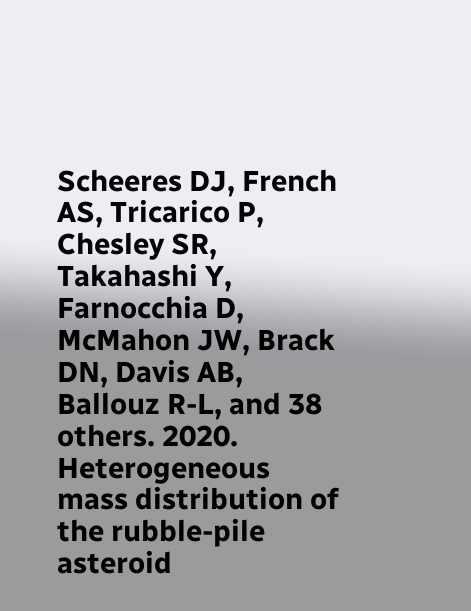Scheeres DJ, French AS, Tricarico P, Chesley SR, Takahashi Y, Farnocchia D, McMahon JW, Brack DN, Davis AB, Ballouz R-L, and 38 others. 2020. Heterogeneous mass distribution of the rubble-pile asteroid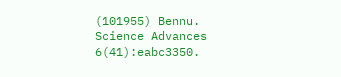(101955) Bennu. Science Advances 6(41):eabc3350.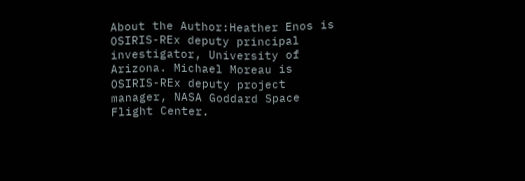About the Author:Heather Enos is OSIRIS-REx deputy principal investigator, University of Arizona. Michael Moreau is OSIRIS-REx deputy project manager, NASA Goddard Space Flight Center.